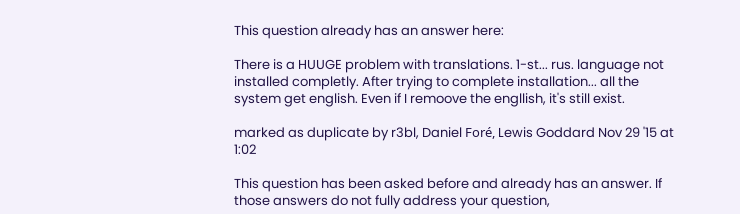This question already has an answer here:

There is a HUUGE problem with translations. 1-st... rus. language not installed completly. After trying to complete installation... all the system get english. Even if I remoove the engllish, it's still exist.

marked as duplicate by r3bl, Daniel Foré, Lewis Goddard Nov 29 '15 at 1:02

This question has been asked before and already has an answer. If those answers do not fully address your question,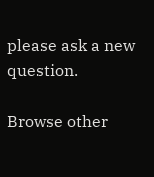please ask a new question.

Browse other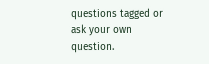questions tagged or ask your own question.